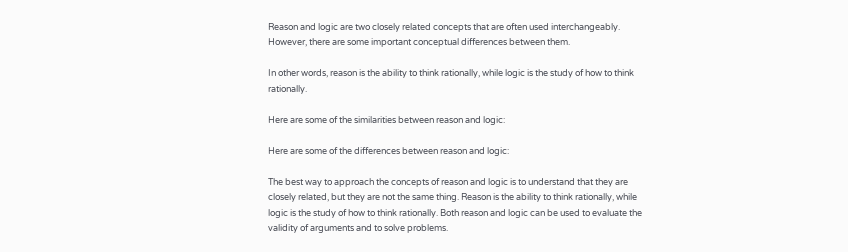Reason and logic are two closely related concepts that are often used interchangeably. However, there are some important conceptual differences between them.

In other words, reason is the ability to think rationally, while logic is the study of how to think rationally.

Here are some of the similarities between reason and logic:

Here are some of the differences between reason and logic:

The best way to approach the concepts of reason and logic is to understand that they are closely related, but they are not the same thing. Reason is the ability to think rationally, while logic is the study of how to think rationally. Both reason and logic can be used to evaluate the validity of arguments and to solve problems.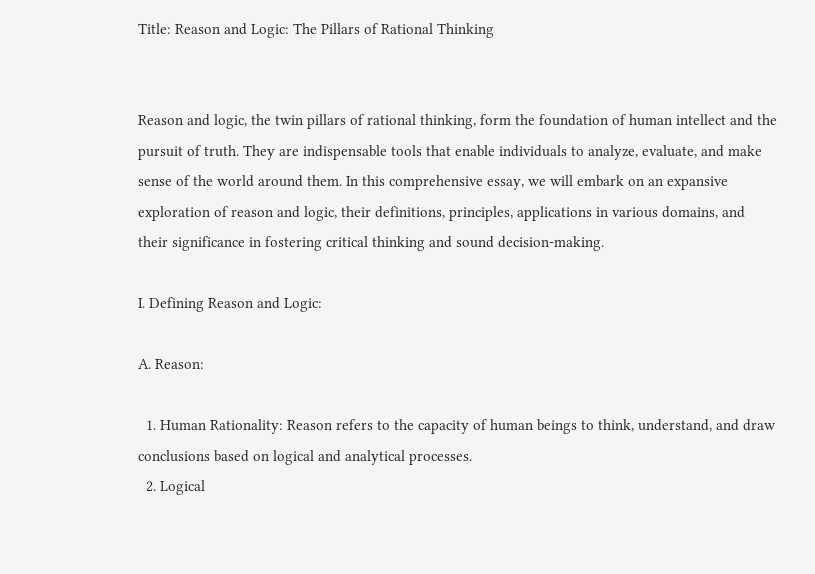Title: Reason and Logic: The Pillars of Rational Thinking


Reason and logic, the twin pillars of rational thinking, form the foundation of human intellect and the pursuit of truth. They are indispensable tools that enable individuals to analyze, evaluate, and make sense of the world around them. In this comprehensive essay, we will embark on an expansive exploration of reason and logic, their definitions, principles, applications in various domains, and their significance in fostering critical thinking and sound decision-making.

I. Defining Reason and Logic:

A. Reason:

  1. Human Rationality: Reason refers to the capacity of human beings to think, understand, and draw conclusions based on logical and analytical processes.
  2. Logical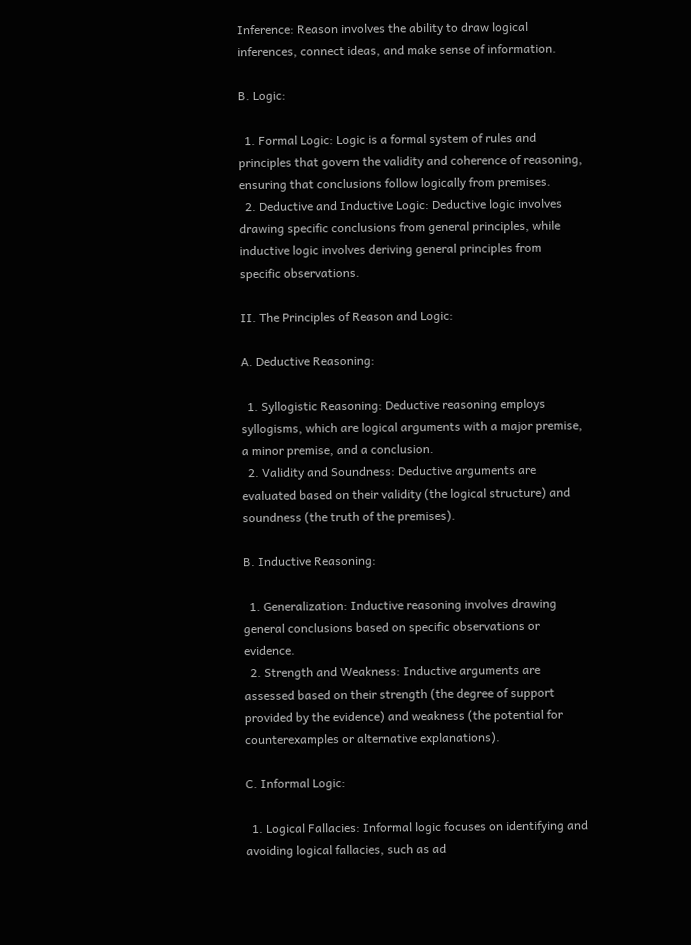Inference: Reason involves the ability to draw logical inferences, connect ideas, and make sense of information.

B. Logic:

  1. Formal Logic: Logic is a formal system of rules and principles that govern the validity and coherence of reasoning, ensuring that conclusions follow logically from premises.
  2. Deductive and Inductive Logic: Deductive logic involves drawing specific conclusions from general principles, while inductive logic involves deriving general principles from specific observations.

II. The Principles of Reason and Logic:

A. Deductive Reasoning:

  1. Syllogistic Reasoning: Deductive reasoning employs syllogisms, which are logical arguments with a major premise, a minor premise, and a conclusion.
  2. Validity and Soundness: Deductive arguments are evaluated based on their validity (the logical structure) and soundness (the truth of the premises).

B. Inductive Reasoning:

  1. Generalization: Inductive reasoning involves drawing general conclusions based on specific observations or evidence.
  2. Strength and Weakness: Inductive arguments are assessed based on their strength (the degree of support provided by the evidence) and weakness (the potential for counterexamples or alternative explanations).

C. Informal Logic:

  1. Logical Fallacies: Informal logic focuses on identifying and avoiding logical fallacies, such as ad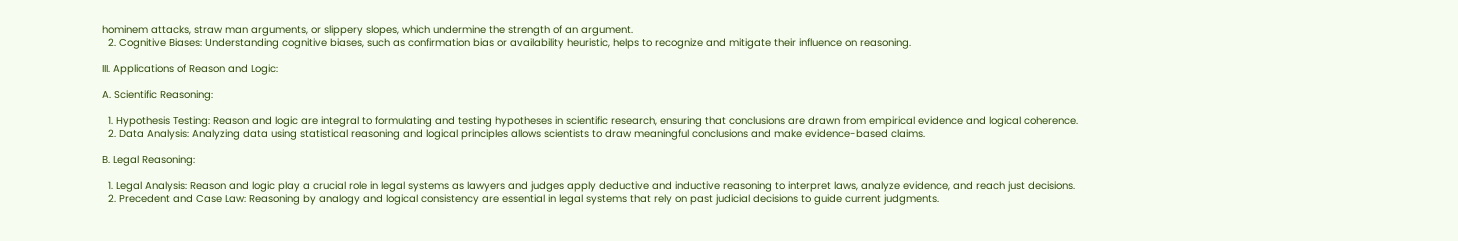hominem attacks, straw man arguments, or slippery slopes, which undermine the strength of an argument.
  2. Cognitive Biases: Understanding cognitive biases, such as confirmation bias or availability heuristic, helps to recognize and mitigate their influence on reasoning.

III. Applications of Reason and Logic:

A. Scientific Reasoning:

  1. Hypothesis Testing: Reason and logic are integral to formulating and testing hypotheses in scientific research, ensuring that conclusions are drawn from empirical evidence and logical coherence.
  2. Data Analysis: Analyzing data using statistical reasoning and logical principles allows scientists to draw meaningful conclusions and make evidence-based claims.

B. Legal Reasoning:

  1. Legal Analysis: Reason and logic play a crucial role in legal systems as lawyers and judges apply deductive and inductive reasoning to interpret laws, analyze evidence, and reach just decisions.
  2. Precedent and Case Law: Reasoning by analogy and logical consistency are essential in legal systems that rely on past judicial decisions to guide current judgments.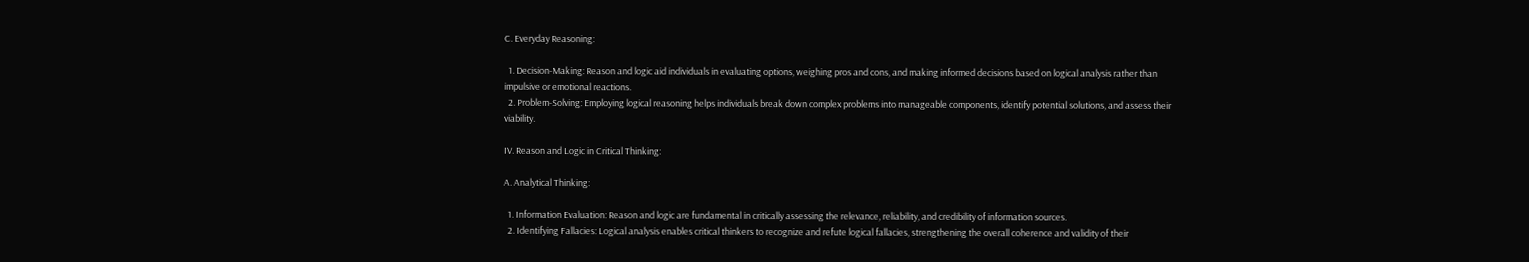C. Everyday Reasoning:

  1. Decision-Making: Reason and logic aid individuals in evaluating options, weighing pros and cons, and making informed decisions based on logical analysis rather than impulsive or emotional reactions.
  2. Problem-Solving: Employing logical reasoning helps individuals break down complex problems into manageable components, identify potential solutions, and assess their viability.

IV. Reason and Logic in Critical Thinking:

A. Analytical Thinking:

  1. Information Evaluation: Reason and logic are fundamental in critically assessing the relevance, reliability, and credibility of information sources.
  2. Identifying Fallacies: Logical analysis enables critical thinkers to recognize and refute logical fallacies, strengthening the overall coherence and validity of their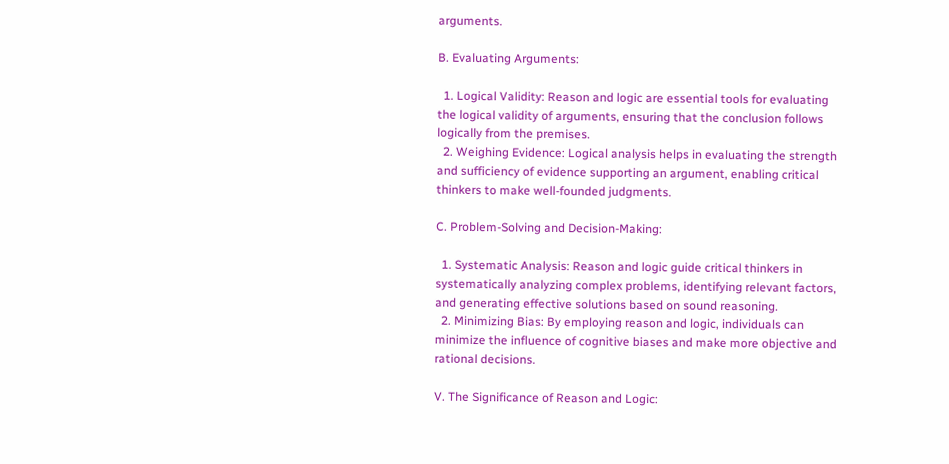arguments.

B. Evaluating Arguments:

  1. Logical Validity: Reason and logic are essential tools for evaluating the logical validity of arguments, ensuring that the conclusion follows logically from the premises.
  2. Weighing Evidence: Logical analysis helps in evaluating the strength and sufficiency of evidence supporting an argument, enabling critical thinkers to make well-founded judgments.

C. Problem-Solving and Decision-Making:

  1. Systematic Analysis: Reason and logic guide critical thinkers in systematically analyzing complex problems, identifying relevant factors, and generating effective solutions based on sound reasoning.
  2. Minimizing Bias: By employing reason and logic, individuals can minimize the influence of cognitive biases and make more objective and rational decisions.

V. The Significance of Reason and Logic: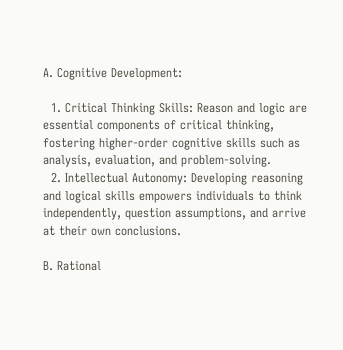A. Cognitive Development:

  1. Critical Thinking Skills: Reason and logic are essential components of critical thinking, fostering higher-order cognitive skills such as analysis, evaluation, and problem-solving.
  2. Intellectual Autonomy: Developing reasoning and logical skills empowers individuals to think independently, question assumptions, and arrive at their own conclusions.

B. Rational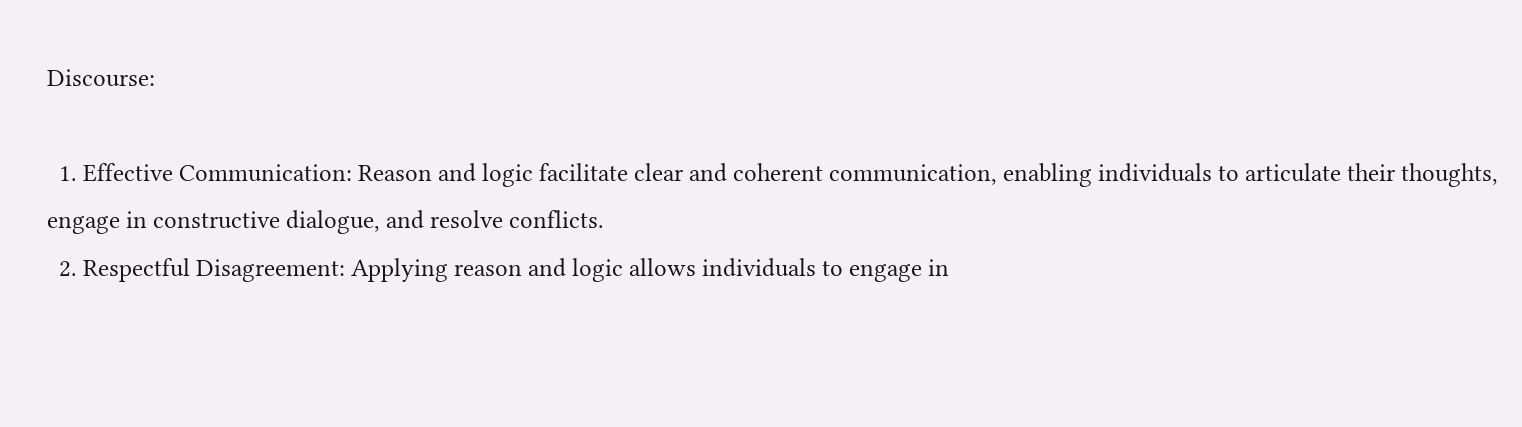Discourse:

  1. Effective Communication: Reason and logic facilitate clear and coherent communication, enabling individuals to articulate their thoughts, engage in constructive dialogue, and resolve conflicts.
  2. Respectful Disagreement: Applying reason and logic allows individuals to engage in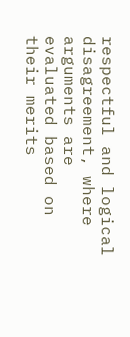respectful and logical disagreement, where arguments are evaluated based on their merits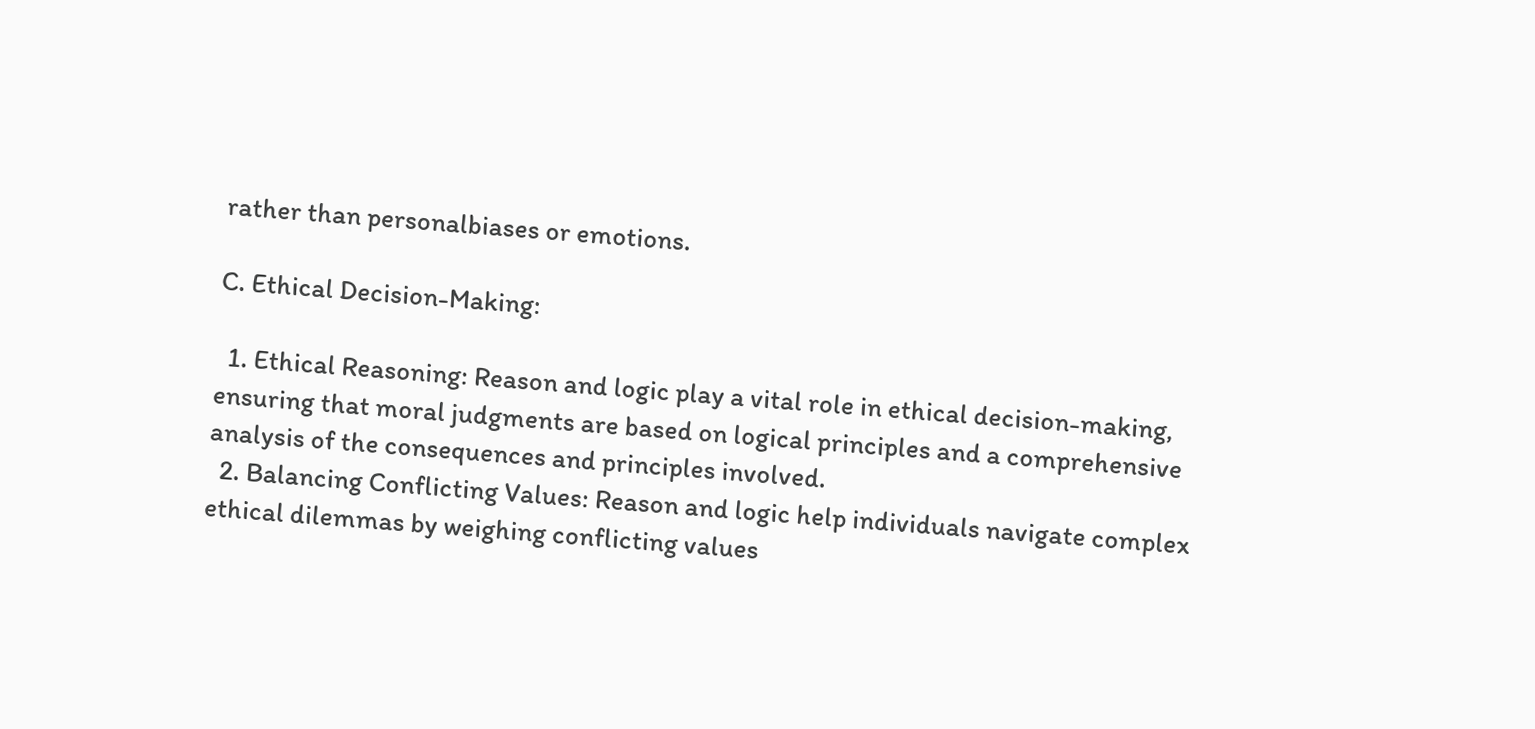rather than personalbiases or emotions.

C. Ethical Decision-Making:

  1. Ethical Reasoning: Reason and logic play a vital role in ethical decision-making, ensuring that moral judgments are based on logical principles and a comprehensive analysis of the consequences and principles involved.
  2. Balancing Conflicting Values: Reason and logic help individuals navigate complex ethical dilemmas by weighing conflicting values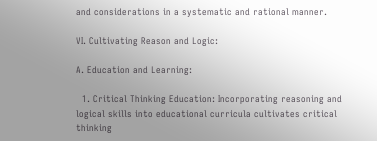and considerations in a systematic and rational manner.

VI. Cultivating Reason and Logic:

A. Education and Learning:

  1. Critical Thinking Education: Incorporating reasoning and logical skills into educational curricula cultivates critical thinking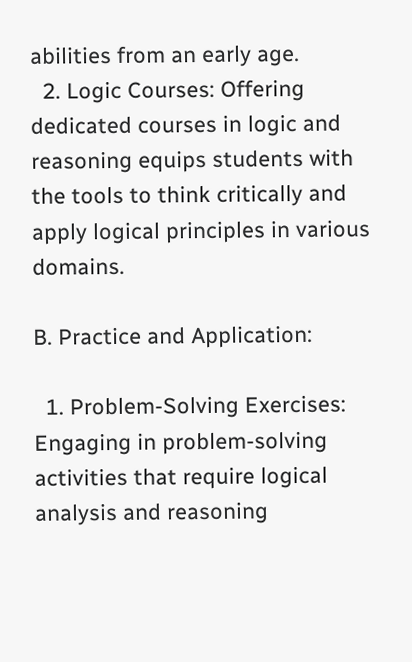abilities from an early age.
  2. Logic Courses: Offering dedicated courses in logic and reasoning equips students with the tools to think critically and apply logical principles in various domains.

B. Practice and Application:

  1. Problem-Solving Exercises: Engaging in problem-solving activities that require logical analysis and reasoning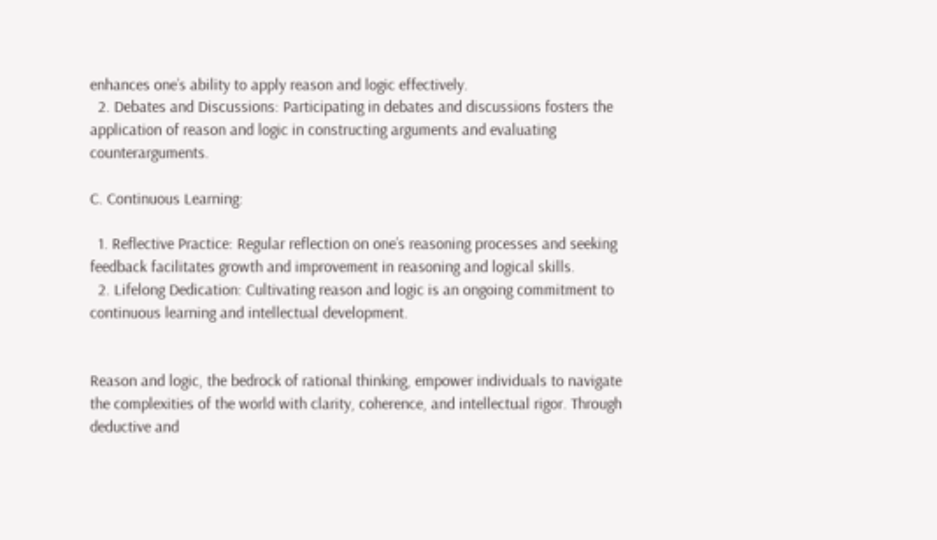enhances one’s ability to apply reason and logic effectively.
  2. Debates and Discussions: Participating in debates and discussions fosters the application of reason and logic in constructing arguments and evaluating counterarguments.

C. Continuous Learning:

  1. Reflective Practice: Regular reflection on one’s reasoning processes and seeking feedback facilitates growth and improvement in reasoning and logical skills.
  2. Lifelong Dedication: Cultivating reason and logic is an ongoing commitment to continuous learning and intellectual development.


Reason and logic, the bedrock of rational thinking, empower individuals to navigate the complexities of the world with clarity, coherence, and intellectual rigor. Through deductive and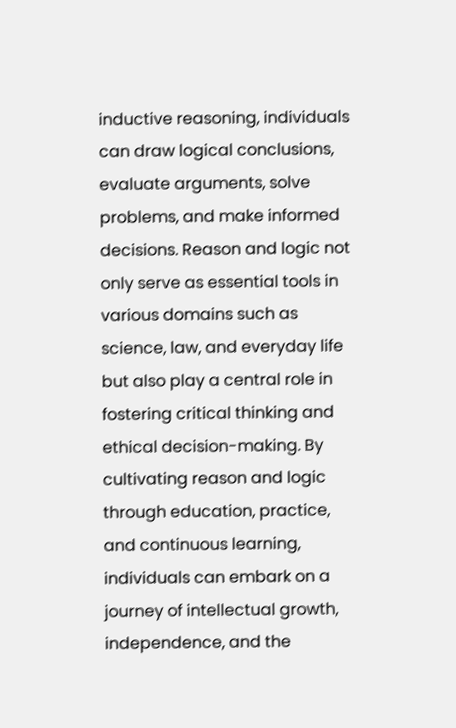inductive reasoning, individuals can draw logical conclusions, evaluate arguments, solve problems, and make informed decisions. Reason and logic not only serve as essential tools in various domains such as science, law, and everyday life but also play a central role in fostering critical thinking and ethical decision-making. By cultivating reason and logic through education, practice, and continuous learning, individuals can embark on a journey of intellectual growth, independence, and the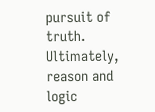pursuit of truth. Ultimately, reason and logic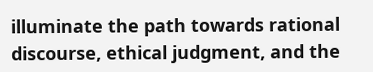illuminate the path towards rational discourse, ethical judgment, and the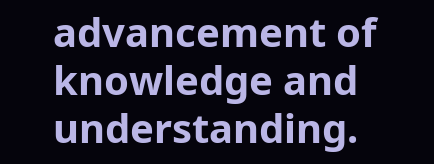advancement of knowledge and understanding.